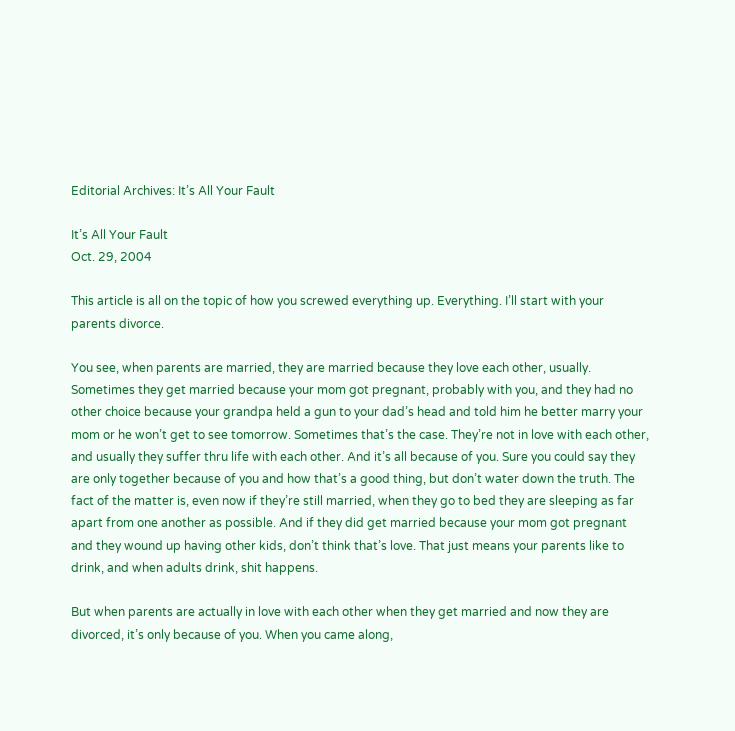Editorial Archives: It’s All Your Fault

It’s All Your Fault
Oct. 29, 2004

This article is all on the topic of how you screwed everything up. Everything. I’ll start with your parents divorce.

You see, when parents are married, they are married because they love each other, usually. Sometimes they get married because your mom got pregnant, probably with you, and they had no other choice because your grandpa held a gun to your dad’s head and told him he better marry your mom or he won’t get to see tomorrow. Sometimes that’s the case. They’re not in love with each other, and usually they suffer thru life with each other. And it’s all because of you. Sure you could say they are only together because of you and how that’s a good thing, but don’t water down the truth. The fact of the matter is, even now if they’re still married, when they go to bed they are sleeping as far apart from one another as possible. And if they did get married because your mom got pregnant and they wound up having other kids, don’t think that’s love. That just means your parents like to drink, and when adults drink, shit happens.

But when parents are actually in love with each other when they get married and now they are divorced, it’s only because of you. When you came along,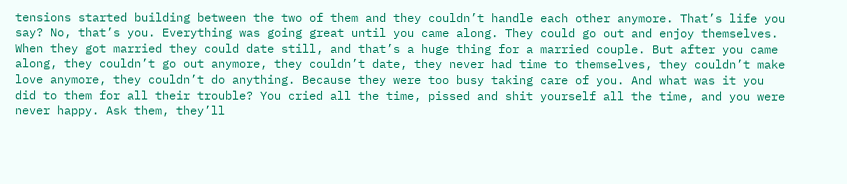tensions started building between the two of them and they couldn’t handle each other anymore. That’s life you say? No, that’s you. Everything was going great until you came along. They could go out and enjoy themselves. When they got married they could date still, and that’s a huge thing for a married couple. But after you came along, they couldn’t go out anymore, they couldn’t date, they never had time to themselves, they couldn’t make love anymore, they couldn’t do anything. Because they were too busy taking care of you. And what was it you did to them for all their trouble? You cried all the time, pissed and shit yourself all the time, and you were never happy. Ask them, they’ll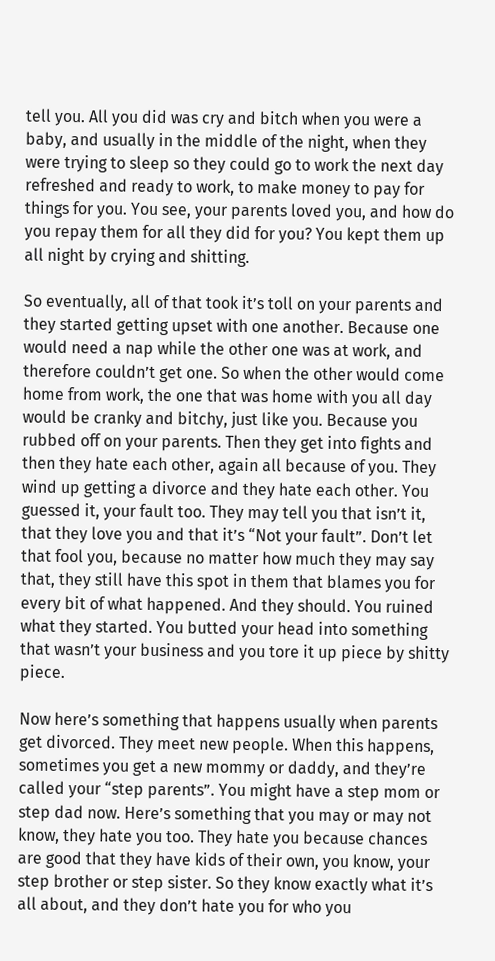tell you. All you did was cry and bitch when you were a baby, and usually in the middle of the night, when they were trying to sleep so they could go to work the next day refreshed and ready to work, to make money to pay for things for you. You see, your parents loved you, and how do you repay them for all they did for you? You kept them up all night by crying and shitting.

So eventually, all of that took it’s toll on your parents and they started getting upset with one another. Because one would need a nap while the other one was at work, and therefore couldn’t get one. So when the other would come home from work, the one that was home with you all day would be cranky and bitchy, just like you. Because you rubbed off on your parents. Then they get into fights and then they hate each other, again all because of you. They wind up getting a divorce and they hate each other. You guessed it, your fault too. They may tell you that isn’t it, that they love you and that it’s “Not your fault”. Don’t let that fool you, because no matter how much they may say that, they still have this spot in them that blames you for every bit of what happened. And they should. You ruined what they started. You butted your head into something that wasn’t your business and you tore it up piece by shitty piece.

Now here’s something that happens usually when parents get divorced. They meet new people. When this happens, sometimes you get a new mommy or daddy, and they’re called your “step parents”. You might have a step mom or step dad now. Here’s something that you may or may not know, they hate you too. They hate you because chances are good that they have kids of their own, you know, your step brother or step sister. So they know exactly what it’s all about, and they don’t hate you for who you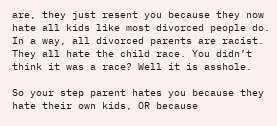are, they just resent you because they now hate all kids like most divorced people do. In a way, all divorced parents are racist. They all hate the child race. You didn’t think it was a race? Well it is asshole.

So your step parent hates you because they hate their own kids, OR because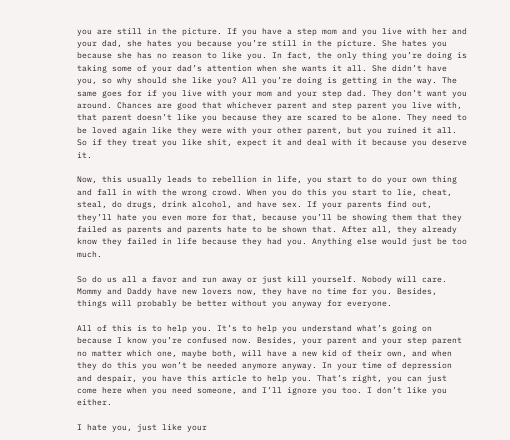you are still in the picture. If you have a step mom and you live with her and your dad, she hates you because you’re still in the picture. She hates you because she has no reason to like you. In fact, the only thing you’re doing is taking some of your dad’s attention when she wants it all. She didn’t have you, so why should she like you? All you’re doing is getting in the way. The same goes for if you live with your mom and your step dad. They don’t want you around. Chances are good that whichever parent and step parent you live with, that parent doesn’t like you because they are scared to be alone. They need to be loved again like they were with your other parent, but you ruined it all. So if they treat you like shit, expect it and deal with it because you deserve it.

Now, this usually leads to rebellion in life, you start to do your own thing and fall in with the wrong crowd. When you do this you start to lie, cheat, steal, do drugs, drink alcohol, and have sex. If your parents find out, they’ll hate you even more for that, because you’ll be showing them that they failed as parents and parents hate to be shown that. After all, they already know they failed in life because they had you. Anything else would just be too much.

So do us all a favor and run away or just kill yourself. Nobody will care. Mommy and Daddy have new lovers now, they have no time for you. Besides, things will probably be better without you anyway for everyone.

All of this is to help you. It’s to help you understand what’s going on because I know you’re confused now. Besides, your parent and your step parent no matter which one, maybe both, will have a new kid of their own, and when they do this you won’t be needed anymore anyway. In your time of depression and despair, you have this article to help you. That’s right, you can just come here when you need someone, and I’ll ignore you too. I don’t like you either.

I hate you, just like your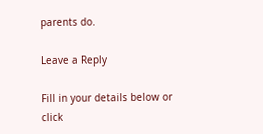parents do.

Leave a Reply

Fill in your details below or click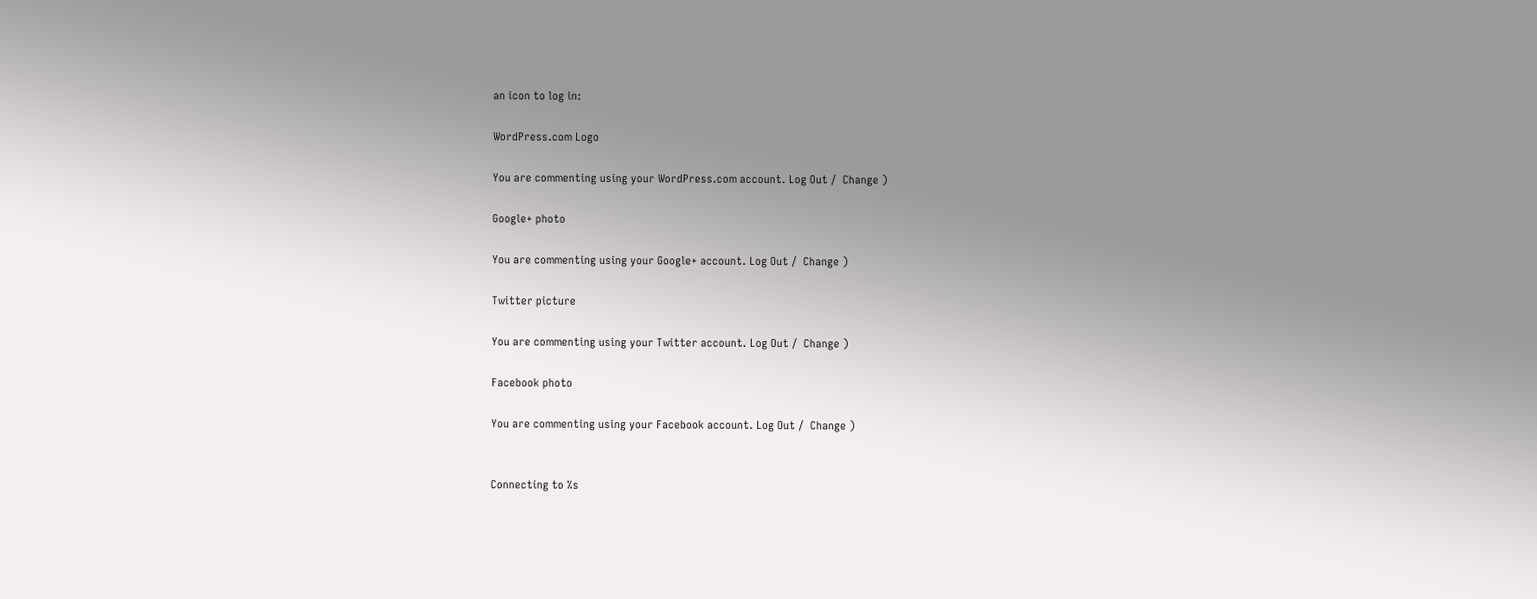an icon to log in:

WordPress.com Logo

You are commenting using your WordPress.com account. Log Out /  Change )

Google+ photo

You are commenting using your Google+ account. Log Out /  Change )

Twitter picture

You are commenting using your Twitter account. Log Out /  Change )

Facebook photo

You are commenting using your Facebook account. Log Out /  Change )


Connecting to %s